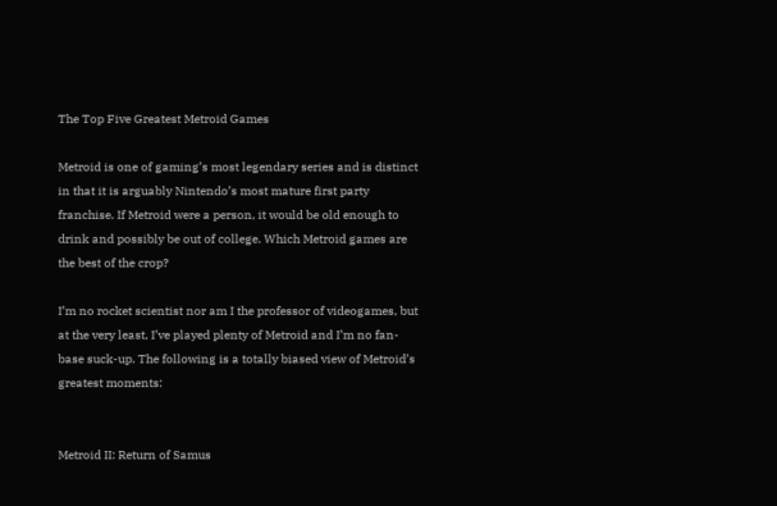The Top Five Greatest Metroid Games

Metroid is one of gaming’s most legendary series and is distinct in that it is arguably Nintendo’s most mature first party franchise. If Metroid were a person, it would be old enough to drink and possibly be out of college. Which Metroid games are the best of the crop?

I’m no rocket scientist nor am I the professor of videogames, but at the very least, I’ve played plenty of Metroid and I’m no fan-base suck-up. The following is a totally biased view of Metroid’s greatest moments:


Metroid II: Return of Samus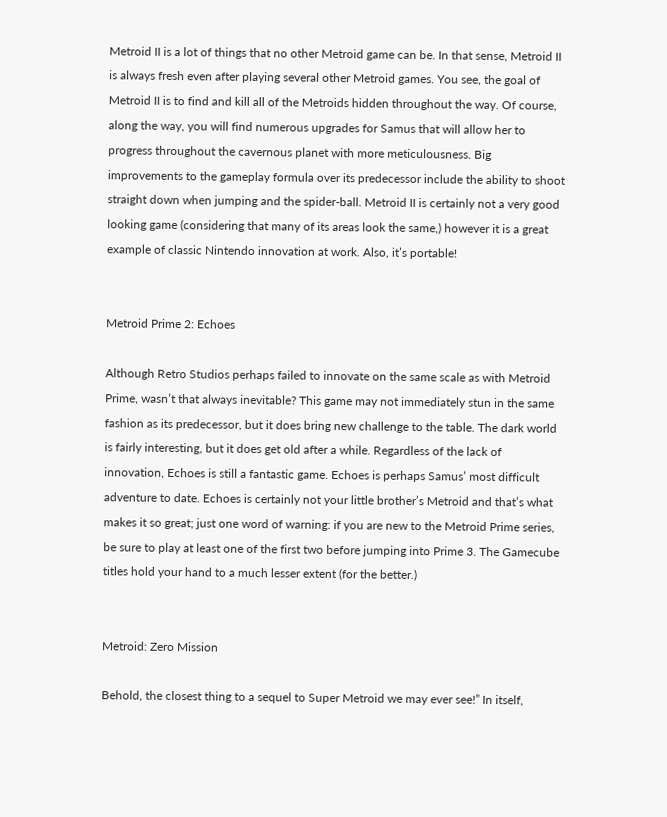Metroid II is a lot of things that no other Metroid game can be. In that sense, Metroid II is always fresh even after playing several other Metroid games. You see, the goal of Metroid II is to find and kill all of the Metroids hidden throughout the way. Of course, along the way, you will find numerous upgrades for Samus that will allow her to progress throughout the cavernous planet with more meticulousness. Big improvements to the gameplay formula over its predecessor include the ability to shoot straight down when jumping and the spider-ball. Metroid II is certainly not a very good looking game (considering that many of its areas look the same,) however it is a great example of classic Nintendo innovation at work. Also, it’s portable!


Metroid Prime 2: Echoes

Although Retro Studios perhaps failed to innovate on the same scale as with Metroid Prime, wasn’t that always inevitable? This game may not immediately stun in the same fashion as its predecessor, but it does bring new challenge to the table. The dark world is fairly interesting, but it does get old after a while. Regardless of the lack of innovation, Echoes is still a fantastic game. Echoes is perhaps Samus’ most difficult adventure to date. Echoes is certainly not your little brother’s Metroid and that’s what makes it so great; just one word of warning: if you are new to the Metroid Prime series, be sure to play at least one of the first two before jumping into Prime 3. The Gamecube titles hold your hand to a much lesser extent (for the better.)


Metroid: Zero Mission

Behold, the closest thing to a sequel to Super Metroid we may ever see!” In itself,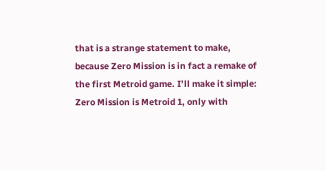that is a strange statement to make, because Zero Mission is in fact a remake of the first Metroid game. I’ll make it simple: Zero Mission is Metroid 1, only with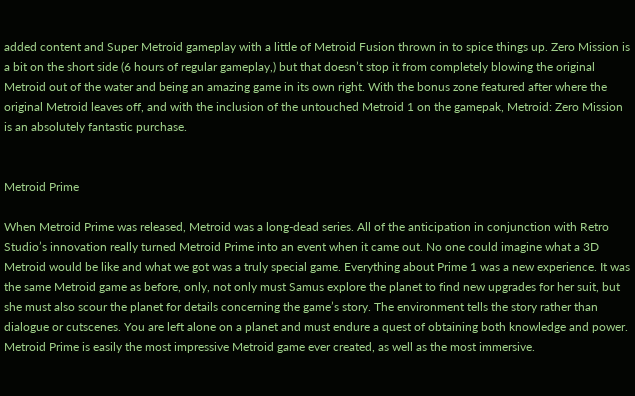added content and Super Metroid gameplay with a little of Metroid Fusion thrown in to spice things up. Zero Mission is a bit on the short side (6 hours of regular gameplay,) but that doesn’t stop it from completely blowing the original Metroid out of the water and being an amazing game in its own right. With the bonus zone featured after where the original Metroid leaves off, and with the inclusion of the untouched Metroid 1 on the gamepak, Metroid: Zero Mission is an absolutely fantastic purchase.


Metroid Prime

When Metroid Prime was released, Metroid was a long-dead series. All of the anticipation in conjunction with Retro Studio’s innovation really turned Metroid Prime into an event when it came out. No one could imagine what a 3D Metroid would be like and what we got was a truly special game. Everything about Prime 1 was a new experience. It was the same Metroid game as before, only, not only must Samus explore the planet to find new upgrades for her suit, but she must also scour the planet for details concerning the game’s story. The environment tells the story rather than dialogue or cutscenes. You are left alone on a planet and must endure a quest of obtaining both knowledge and power. Metroid Prime is easily the most impressive Metroid game ever created, as well as the most immersive.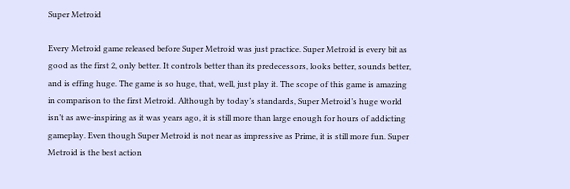Super Metroid

Every Metroid game released before Super Metroid was just practice. Super Metroid is every bit as good as the first 2, only better. It controls better than its predecessors, looks better, sounds better, and is effing huge. The game is so huge, that, well, just play it. The scope of this game is amazing in comparison to the first Metroid. Although by today’s standards, Super Metroid’s huge world isn’t as awe-inspiring as it was years ago, it is still more than large enough for hours of addicting gameplay. Even though Super Metroid is not near as impressive as Prime, it is still more fun. Super Metroid is the best action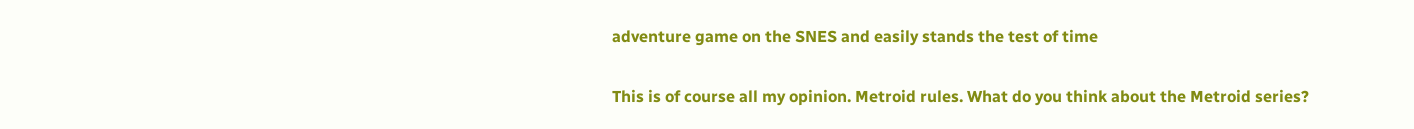adventure game on the SNES and easily stands the test of time

This is of course all my opinion. Metroid rules. What do you think about the Metroid series?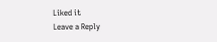Liked it
Leave a Reply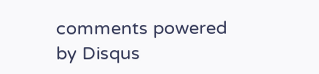comments powered by Disqus